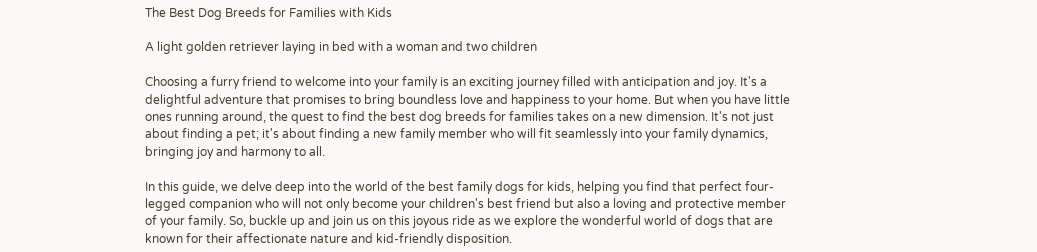The Best Dog Breeds for Families with Kids

A light golden retriever laying in bed with a woman and two children

Choosing a furry friend to welcome into your family is an exciting journey filled with anticipation and joy. It's a delightful adventure that promises to bring boundless love and happiness to your home. But when you have little ones running around, the quest to find the best dog breeds for families takes on a new dimension. It's not just about finding a pet; it's about finding a new family member who will fit seamlessly into your family dynamics, bringing joy and harmony to all.

In this guide, we delve deep into the world of the best family dogs for kids, helping you find that perfect four-legged companion who will not only become your children's best friend but also a loving and protective member of your family. So, buckle up and join us on this joyous ride as we explore the wonderful world of dogs that are known for their affectionate nature and kid-friendly disposition.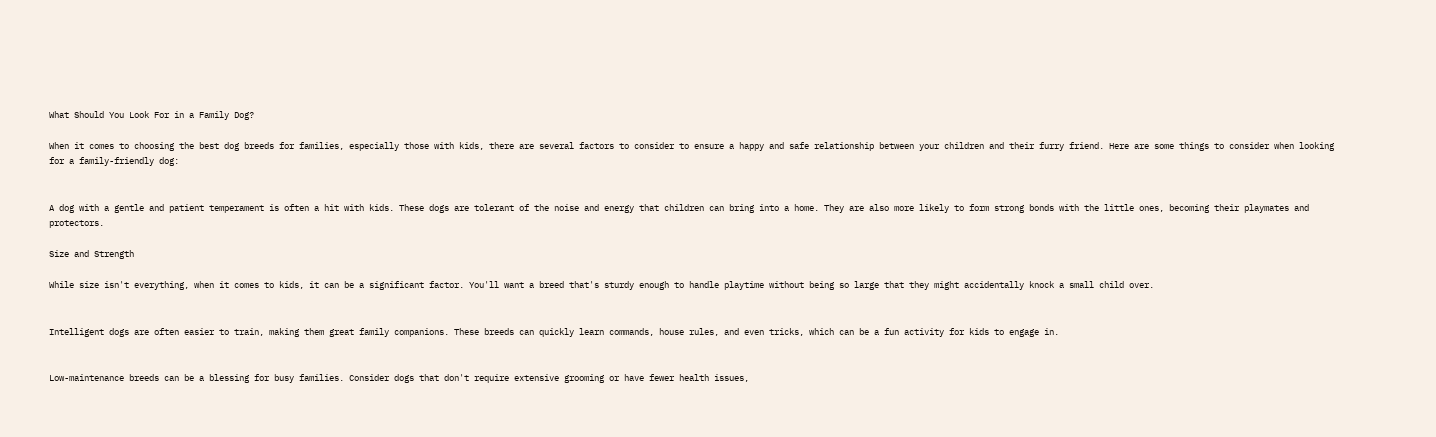What Should You Look For in a Family Dog?

When it comes to choosing the best dog breeds for families, especially those with kids, there are several factors to consider to ensure a happy and safe relationship between your children and their furry friend. Here are some things to consider when looking for a family-friendly dog:


A dog with a gentle and patient temperament is often a hit with kids. These dogs are tolerant of the noise and energy that children can bring into a home. They are also more likely to form strong bonds with the little ones, becoming their playmates and protectors.

Size and Strength

While size isn't everything, when it comes to kids, it can be a significant factor. You'll want a breed that's sturdy enough to handle playtime without being so large that they might accidentally knock a small child over.


Intelligent dogs are often easier to train, making them great family companions. These breeds can quickly learn commands, house rules, and even tricks, which can be a fun activity for kids to engage in.


Low-maintenance breeds can be a blessing for busy families. Consider dogs that don't require extensive grooming or have fewer health issues,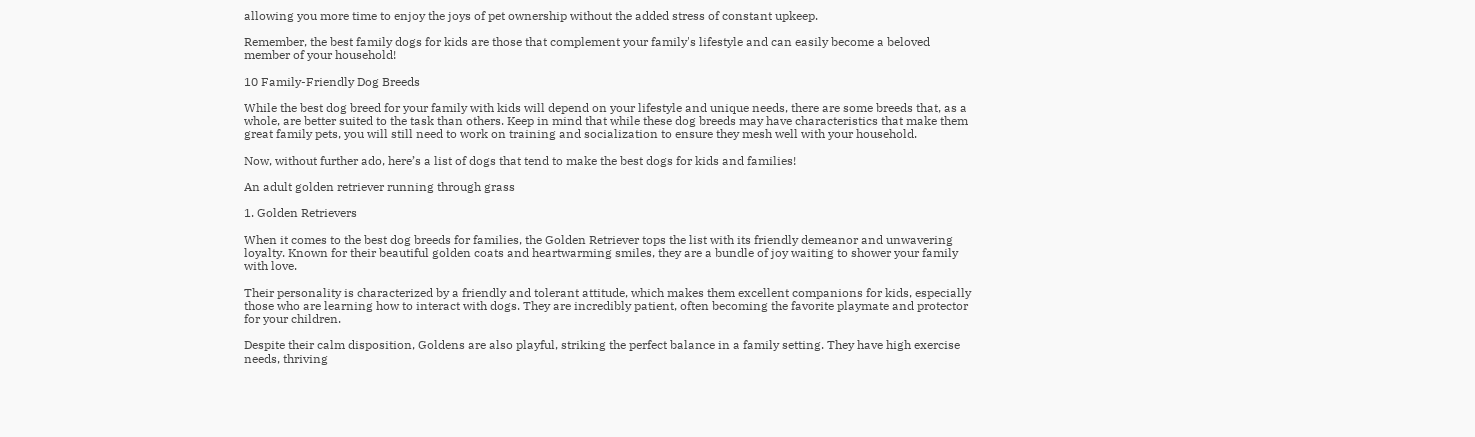allowing you more time to enjoy the joys of pet ownership without the added stress of constant upkeep.

Remember, the best family dogs for kids are those that complement your family's lifestyle and can easily become a beloved member of your household!

10 Family-Friendly Dog Breeds

While the best dog breed for your family with kids will depend on your lifestyle and unique needs, there are some breeds that, as a whole, are better suited to the task than others. Keep in mind that while these dog breeds may have characteristics that make them great family pets, you will still need to work on training and socialization to ensure they mesh well with your household.

Now, without further ado, here’s a list of dogs that tend to make the best dogs for kids and families!

An adult golden retriever running through grass

1. Golden Retrievers

When it comes to the best dog breeds for families, the Golden Retriever tops the list with its friendly demeanor and unwavering loyalty. Known for their beautiful golden coats and heartwarming smiles, they are a bundle of joy waiting to shower your family with love.

Their personality is characterized by a friendly and tolerant attitude, which makes them excellent companions for kids, especially those who are learning how to interact with dogs. They are incredibly patient, often becoming the favorite playmate and protector for your children.

Despite their calm disposition, Goldens are also playful, striking the perfect balance in a family setting. They have high exercise needs, thriving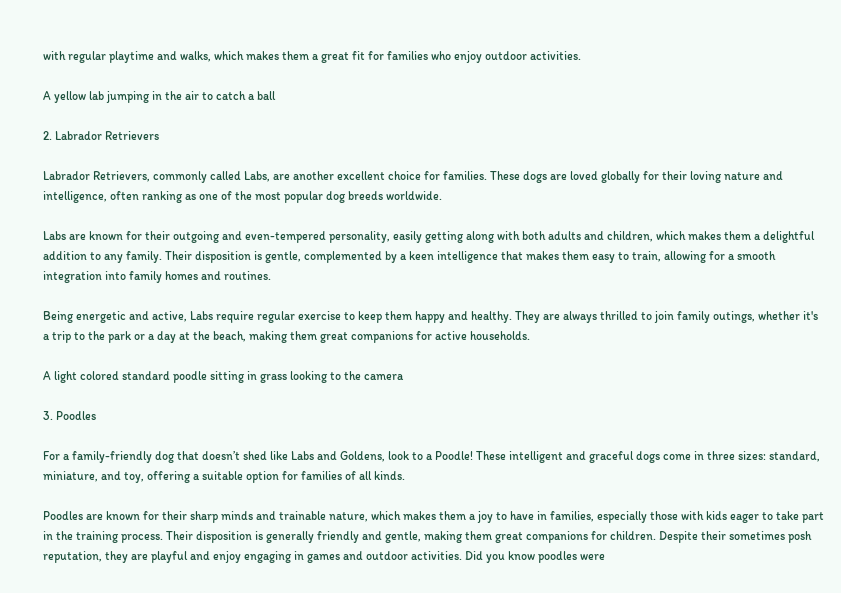with regular playtime and walks, which makes them a great fit for families who enjoy outdoor activities.

A yellow lab jumping in the air to catch a ball

2. Labrador Retrievers

Labrador Retrievers, commonly called Labs, are another excellent choice for families. These dogs are loved globally for their loving nature and intelligence, often ranking as one of the most popular dog breeds worldwide.

Labs are known for their outgoing and even-tempered personality, easily getting along with both adults and children, which makes them a delightful addition to any family. Their disposition is gentle, complemented by a keen intelligence that makes them easy to train, allowing for a smooth integration into family homes and routines.

Being energetic and active, Labs require regular exercise to keep them happy and healthy. They are always thrilled to join family outings, whether it's a trip to the park or a day at the beach, making them great companions for active households.

A light colored standard poodle sitting in grass looking to the camera

3. Poodles

For a family-friendly dog that doesn’t shed like Labs and Goldens, look to a Poodle! These intelligent and graceful dogs come in three sizes: standard, miniature, and toy, offering a suitable option for families of all kinds.

Poodles are known for their sharp minds and trainable nature, which makes them a joy to have in families, especially those with kids eager to take part in the training process. Their disposition is generally friendly and gentle, making them great companions for children. Despite their sometimes posh reputation, they are playful and enjoy engaging in games and outdoor activities. Did you know poodles were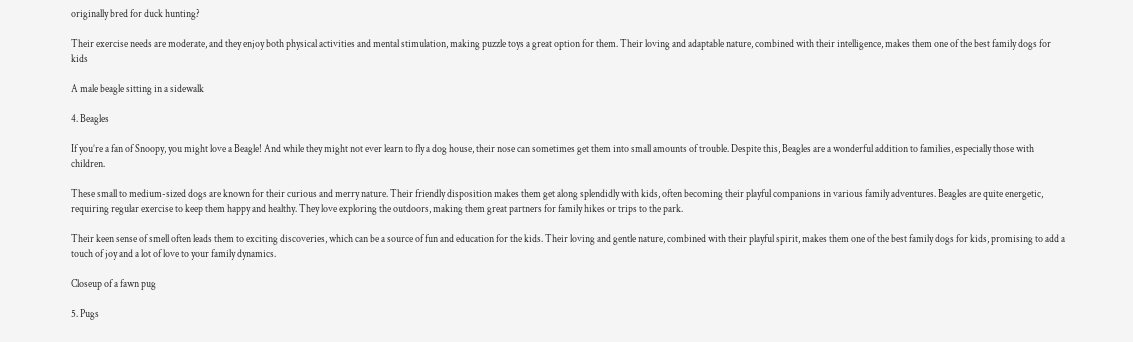originally bred for duck hunting?

Their exercise needs are moderate, and they enjoy both physical activities and mental stimulation, making puzzle toys a great option for them. Their loving and adaptable nature, combined with their intelligence, makes them one of the best family dogs for kids

A male beagle sitting in a sidewalk

4. Beagles

If you’re a fan of Snoopy, you might love a Beagle! And while they might not ever learn to fly a dog house, their nose can sometimes get them into small amounts of trouble. Despite this, Beagles are a wonderful addition to families, especially those with children.

These small to medium-sized dogs are known for their curious and merry nature. Their friendly disposition makes them get along splendidly with kids, often becoming their playful companions in various family adventures. Beagles are quite energetic, requiring regular exercise to keep them happy and healthy. They love exploring the outdoors, making them great partners for family hikes or trips to the park.

Their keen sense of smell often leads them to exciting discoveries, which can be a source of fun and education for the kids. Their loving and gentle nature, combined with their playful spirit, makes them one of the best family dogs for kids, promising to add a touch of joy and a lot of love to your family dynamics.

Closeup of a fawn pug

5. Pugs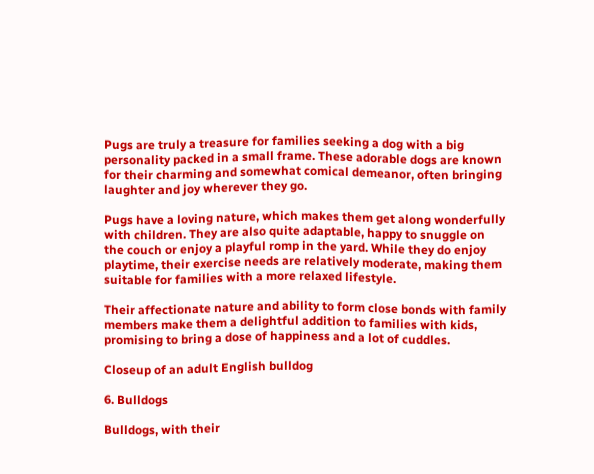Pugs are truly a treasure for families seeking a dog with a big personality packed in a small frame. These adorable dogs are known for their charming and somewhat comical demeanor, often bringing laughter and joy wherever they go.

Pugs have a loving nature, which makes them get along wonderfully with children. They are also quite adaptable, happy to snuggle on the couch or enjoy a playful romp in the yard. While they do enjoy playtime, their exercise needs are relatively moderate, making them suitable for families with a more relaxed lifestyle.

Their affectionate nature and ability to form close bonds with family members make them a delightful addition to families with kids, promising to bring a dose of happiness and a lot of cuddles.

Closeup of an adult English bulldog

6. Bulldogs

Bulldogs, with their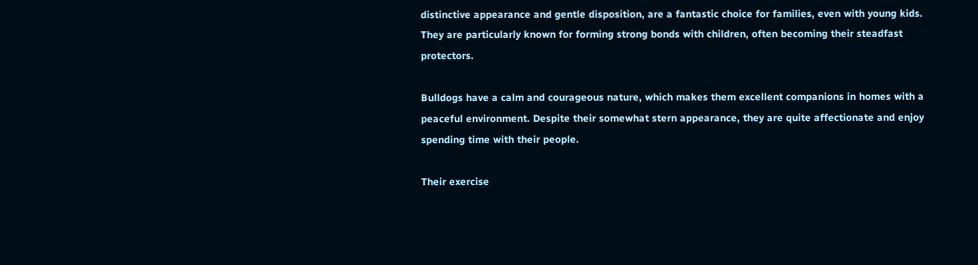distinctive appearance and gentle disposition, are a fantastic choice for families, even with young kids. They are particularly known for forming strong bonds with children, often becoming their steadfast protectors.

Bulldogs have a calm and courageous nature, which makes them excellent companions in homes with a peaceful environment. Despite their somewhat stern appearance, they are quite affectionate and enjoy spending time with their people.

Their exercise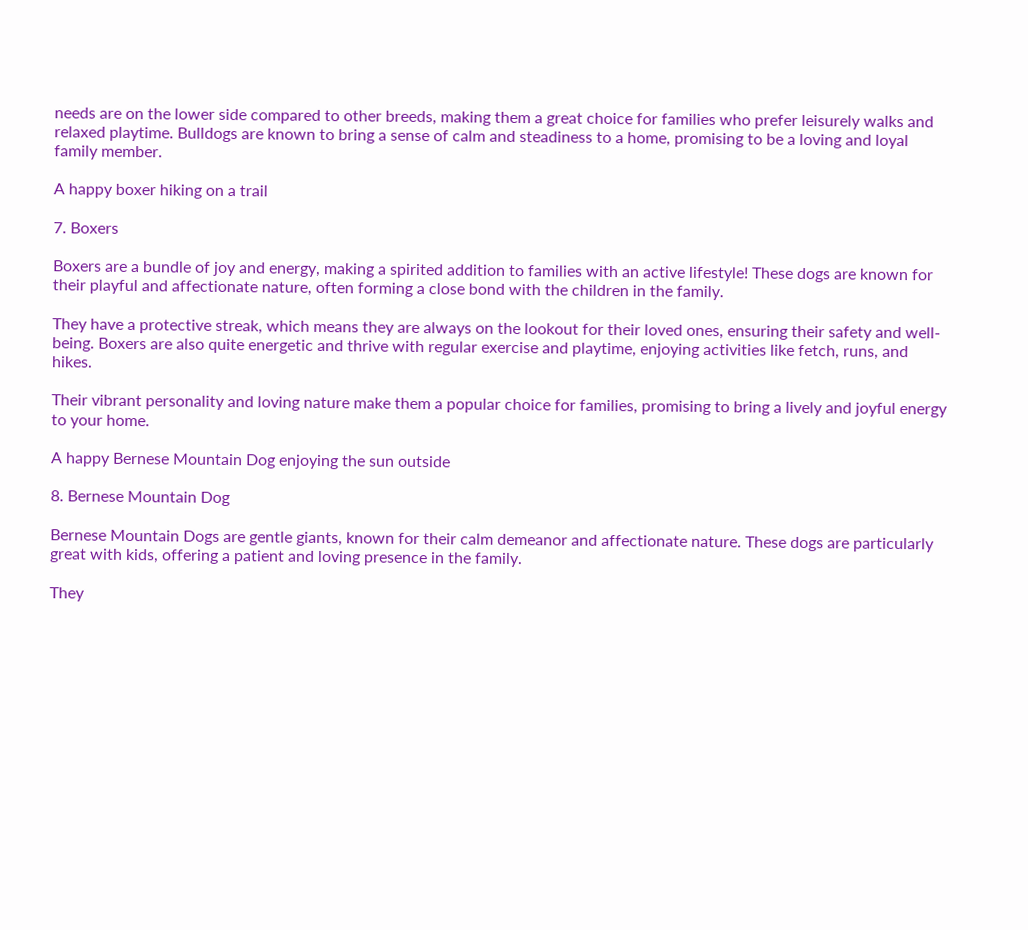needs are on the lower side compared to other breeds, making them a great choice for families who prefer leisurely walks and relaxed playtime. Bulldogs are known to bring a sense of calm and steadiness to a home, promising to be a loving and loyal family member.

A happy boxer hiking on a trail

7. Boxers

Boxers are a bundle of joy and energy, making a spirited addition to families with an active lifestyle! These dogs are known for their playful and affectionate nature, often forming a close bond with the children in the family.

They have a protective streak, which means they are always on the lookout for their loved ones, ensuring their safety and well-being. Boxers are also quite energetic and thrive with regular exercise and playtime, enjoying activities like fetch, runs, and hikes.

Their vibrant personality and loving nature make them a popular choice for families, promising to bring a lively and joyful energy to your home.

A happy Bernese Mountain Dog enjoying the sun outside

8. Bernese Mountain Dog

Bernese Mountain Dogs are gentle giants, known for their calm demeanor and affectionate nature. These dogs are particularly great with kids, offering a patient and loving presence in the family.

They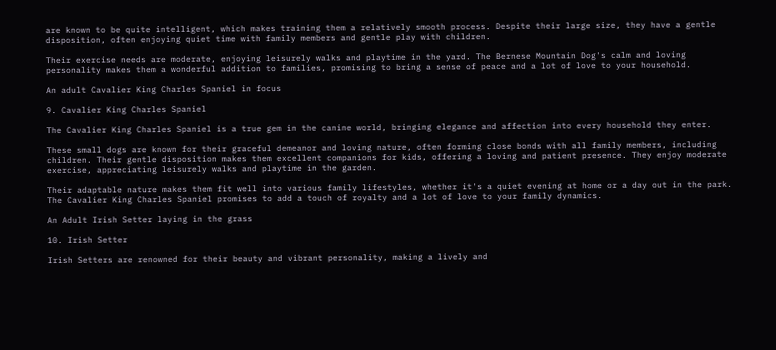are known to be quite intelligent, which makes training them a relatively smooth process. Despite their large size, they have a gentle disposition, often enjoying quiet time with family members and gentle play with children.

Their exercise needs are moderate, enjoying leisurely walks and playtime in the yard. The Bernese Mountain Dog's calm and loving personality makes them a wonderful addition to families, promising to bring a sense of peace and a lot of love to your household.

An adult Cavalier King Charles Spaniel in focus

9. Cavalier King Charles Spaniel

The Cavalier King Charles Spaniel is a true gem in the canine world, bringing elegance and affection into every household they enter.

These small dogs are known for their graceful demeanor and loving nature, often forming close bonds with all family members, including children. Their gentle disposition makes them excellent companions for kids, offering a loving and patient presence. They enjoy moderate exercise, appreciating leisurely walks and playtime in the garden.

Their adaptable nature makes them fit well into various family lifestyles, whether it's a quiet evening at home or a day out in the park. The Cavalier King Charles Spaniel promises to add a touch of royalty and a lot of love to your family dynamics.

An Adult Irish Setter laying in the grass

10. Irish Setter

Irish Setters are renowned for their beauty and vibrant personality, making a lively and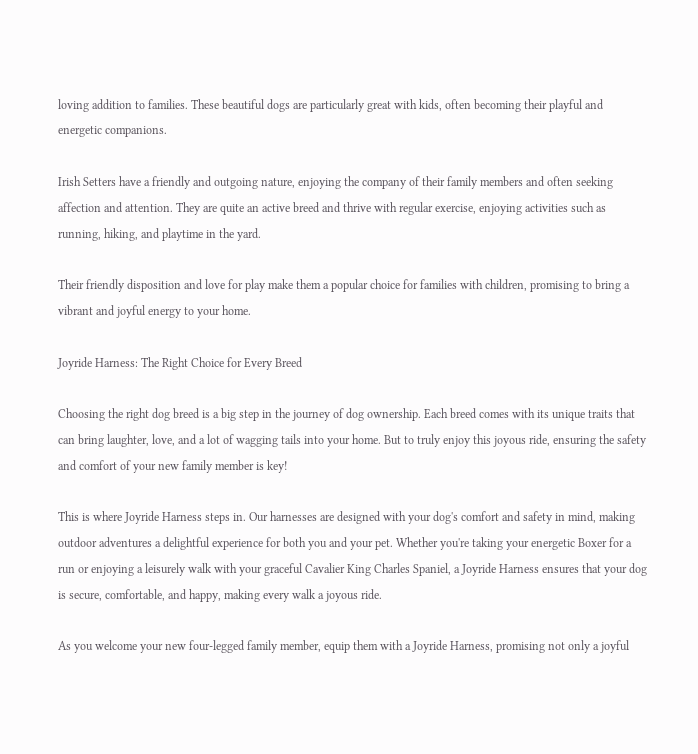loving addition to families. These beautiful dogs are particularly great with kids, often becoming their playful and energetic companions.

Irish Setters have a friendly and outgoing nature, enjoying the company of their family members and often seeking affection and attention. They are quite an active breed and thrive with regular exercise, enjoying activities such as running, hiking, and playtime in the yard.

Their friendly disposition and love for play make them a popular choice for families with children, promising to bring a vibrant and joyful energy to your home.

Joyride Harness: The Right Choice for Every Breed

Choosing the right dog breed is a big step in the journey of dog ownership. Each breed comes with its unique traits that can bring laughter, love, and a lot of wagging tails into your home. But to truly enjoy this joyous ride, ensuring the safety and comfort of your new family member is key!

This is where Joyride Harness steps in. Our harnesses are designed with your dog's comfort and safety in mind, making outdoor adventures a delightful experience for both you and your pet. Whether you're taking your energetic Boxer for a run or enjoying a leisurely walk with your graceful Cavalier King Charles Spaniel, a Joyride Harness ensures that your dog is secure, comfortable, and happy, making every walk a joyous ride.

As you welcome your new four-legged family member, equip them with a Joyride Harness, promising not only a joyful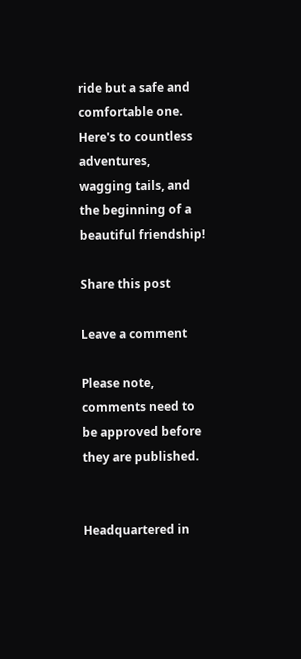ride but a safe and comfortable one. Here's to countless adventures, wagging tails, and the beginning of a beautiful friendship!

Share this post

Leave a comment

Please note, comments need to be approved before they are published.


Headquartered in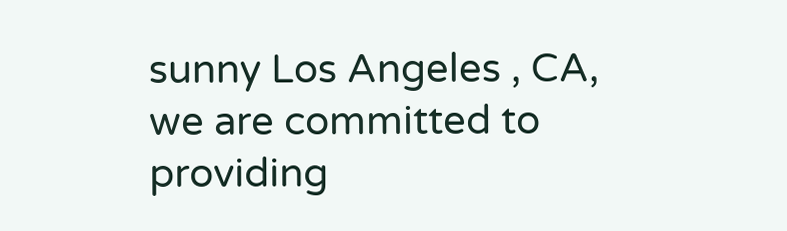sunny Los Angeles , CA, we are committed to providing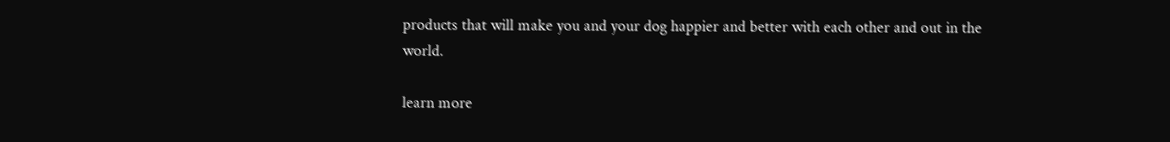products that will make you and your dog happier and better with each other and out in the world.

learn more